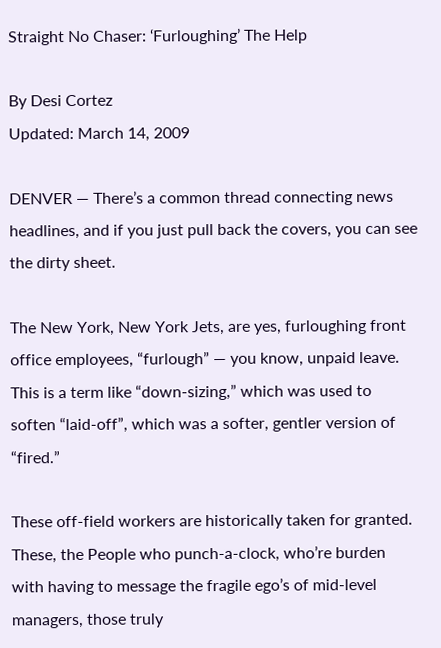Straight No Chaser: ‘Furloughing’ The Help

By Desi Cortez
Updated: March 14, 2009

DENVER — There’s a common thread connecting news headlines, and if you just pull back the covers, you can see the dirty sheet.

The New York, New York Jets, are yes, furloughing front office employees, “furlough” — you know, unpaid leave. This is a term like “down-sizing,” which was used to soften “laid-off”, which was a softer, gentler version of “fired.”

These off-field workers are historically taken for granted. These, the People who punch-a-clock, who’re burden with having to message the fragile ego’s of mid-level managers, those truly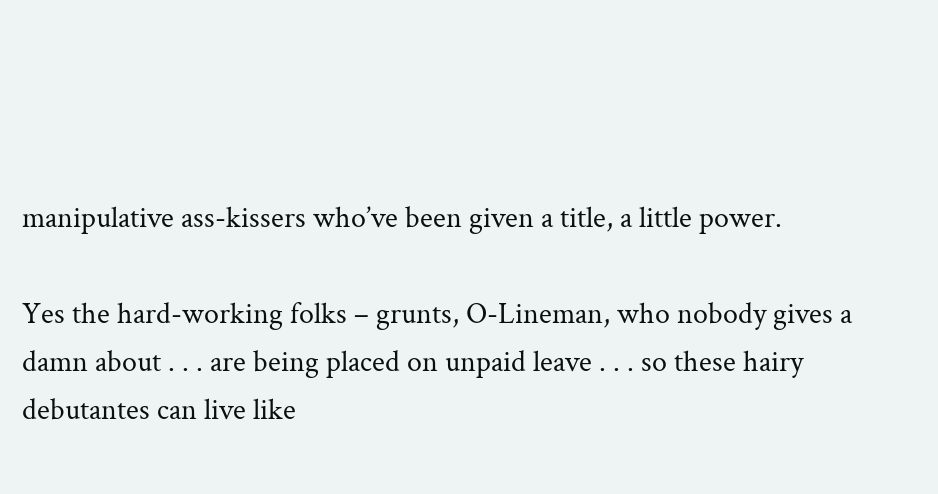manipulative ass-kissers who’ve been given a title, a little power.

Yes the hard-working folks – grunts, O-Lineman, who nobody gives a damn about . . . are being placed on unpaid leave . . . so these hairy debutantes can live like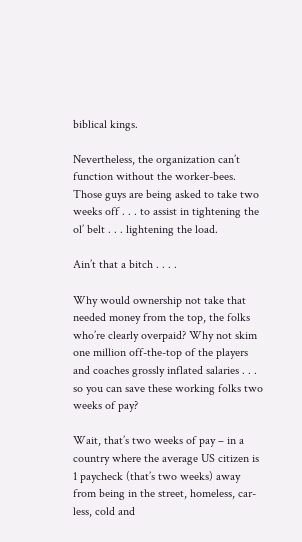biblical kings.

Nevertheless, the organization can’t function without the worker-bees. Those guys are being asked to take two weeks off . . . to assist in tightening the ol’ belt . . . lightening the load.

Ain’t that a bitch . . . .

Why would ownership not take that needed money from the top, the folks who’re clearly overpaid? Why not skim one million off-the-top of the players and coaches grossly inflated salaries . . . so you can save these working folks two weeks of pay?

Wait, that’s two weeks of pay – in a country where the average US citizen is 1 paycheck (that’s two weeks) away from being in the street, homeless, car-less, cold and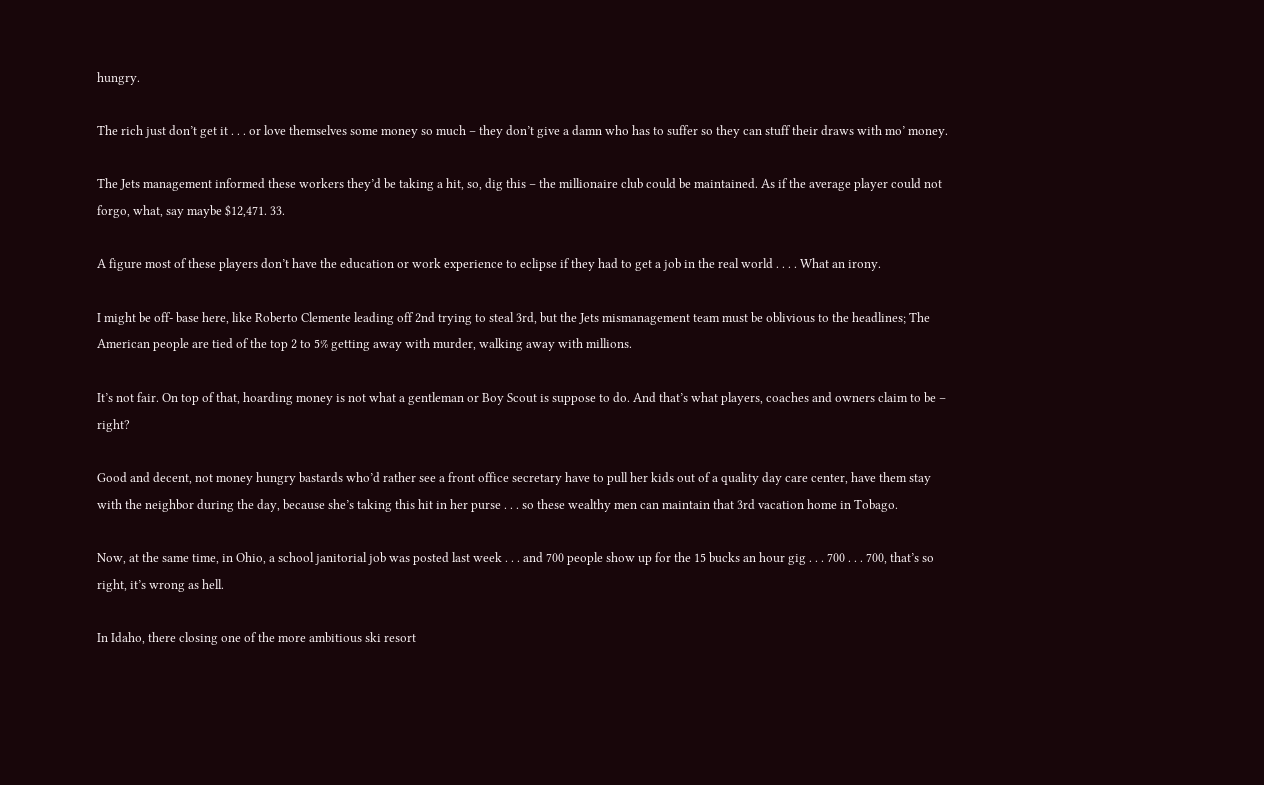hungry.

The rich just don’t get it . . . or love themselves some money so much – they don’t give a damn who has to suffer so they can stuff their draws with mo’ money.

The Jets management informed these workers they’d be taking a hit, so, dig this – the millionaire club could be maintained. As if the average player could not forgo, what, say maybe $12,471. 33.

A figure most of these players don’t have the education or work experience to eclipse if they had to get a job in the real world . . . . What an irony.

I might be off- base here, like Roberto Clemente leading off 2nd trying to steal 3rd, but the Jets mismanagement team must be oblivious to the headlines; The American people are tied of the top 2 to 5% getting away with murder, walking away with millions.

It’s not fair. On top of that, hoarding money is not what a gentleman or Boy Scout is suppose to do. And that’s what players, coaches and owners claim to be – right?

Good and decent, not money hungry bastards who’d rather see a front office secretary have to pull her kids out of a quality day care center, have them stay with the neighbor during the day, because she’s taking this hit in her purse . . . so these wealthy men can maintain that 3rd vacation home in Tobago.

Now, at the same time, in Ohio, a school janitorial job was posted last week . . . and 700 people show up for the 15 bucks an hour gig . . . 700 . . . 700, that’s so right, it’s wrong as hell.

In Idaho, there closing one of the more ambitious ski resort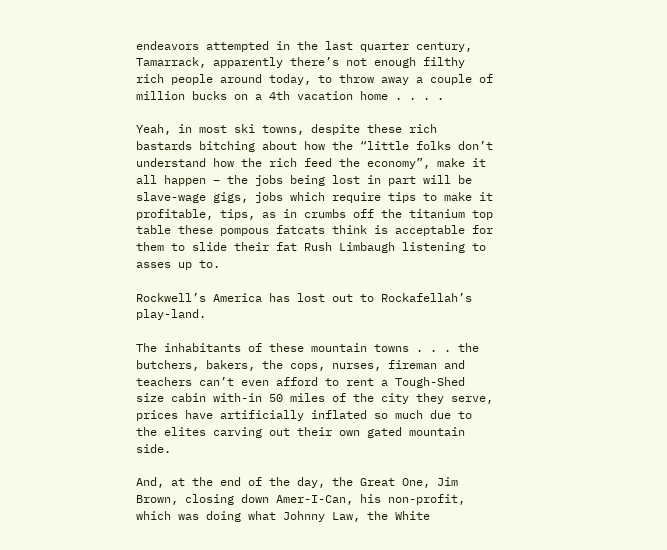endeavors attempted in the last quarter century, Tamarrack, apparently there’s not enough filthy rich people around today, to throw away a couple of million bucks on a 4th vacation home . . . .

Yeah, in most ski towns, despite these rich bastards bitching about how the “little folks don’t understand how the rich feed the economy”, make it all happen – the jobs being lost in part will be slave-wage gigs, jobs which require tips to make it profitable, tips, as in crumbs off the titanium top table these pompous fatcats think is acceptable for them to slide their fat Rush Limbaugh listening to asses up to.

Rockwell’s America has lost out to Rockafellah’s play-land.

The inhabitants of these mountain towns . . . the butchers, bakers, the cops, nurses, fireman and teachers can’t even afford to rent a Tough-Shed size cabin with-in 50 miles of the city they serve, prices have artificially inflated so much due to the elites carving out their own gated mountain side.

And, at the end of the day, the Great One, Jim Brown, closing down Amer-I-Can, his non-profit, which was doing what Johnny Law, the White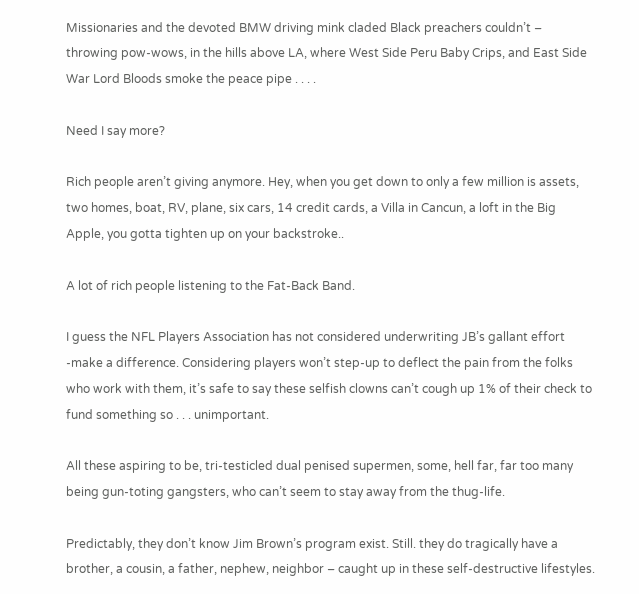Missionaries and the devoted BMW driving mink claded Black preachers couldn’t – throwing pow-wows, in the hills above LA, where West Side Peru Baby Crips, and East Side War Lord Bloods smoke the peace pipe . . . .

Need I say more?

Rich people aren’t giving anymore. Hey, when you get down to only a few million is assets, two homes, boat, RV, plane, six cars, 14 credit cards, a Villa in Cancun, a loft in the Big Apple, you gotta tighten up on your backstroke..

A lot of rich people listening to the Fat-Back Band.

I guess the NFL Players Association has not considered underwriting JB’s gallant effort -make a difference. Considering players won’t step-up to deflect the pain from the folks who work with them, it’s safe to say these selfish clowns can’t cough up 1% of their check to fund something so . . . unimportant.

All these aspiring to be, tri-testicled dual penised supermen, some, hell far, far too many being gun-toting gangsters, who can’t seem to stay away from the thug-life.

Predictably, they don’t know Jim Brown’s program exist. Still. they do tragically have a brother, a cousin, a father, nephew, neighbor – caught up in these self-destructive lifestyles.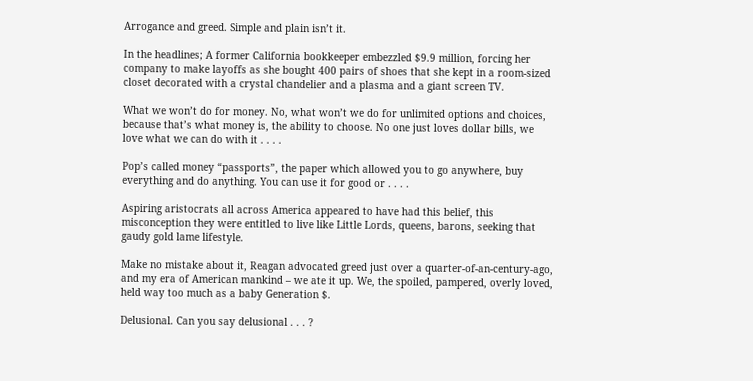Arrogance and greed. Simple and plain isn’t it.

In the headlines; A former California bookkeeper embezzled $9.9 million, forcing her company to make layoffs as she bought 400 pairs of shoes that she kept in a room-sized closet decorated with a crystal chandelier and a plasma and a giant screen TV.

What we won’t do for money. No, what won’t we do for unlimited options and choices, because that’s what money is, the ability to choose. No one just loves dollar bills, we love what we can do with it . . . .

Pop’s called money “passports”, the paper which allowed you to go anywhere, buy everything and do anything. You can use it for good or . . . .

Aspiring aristocrats all across America appeared to have had this belief, this misconception they were entitled to live like Little Lords, queens, barons, seeking that gaudy gold lame lifestyle.

Make no mistake about it, Reagan advocated greed just over a quarter-of-an-century-ago, and my era of American mankind – we ate it up. We, the spoiled, pampered, overly loved, held way too much as a baby Generation $.

Delusional. Can you say delusional . . . ?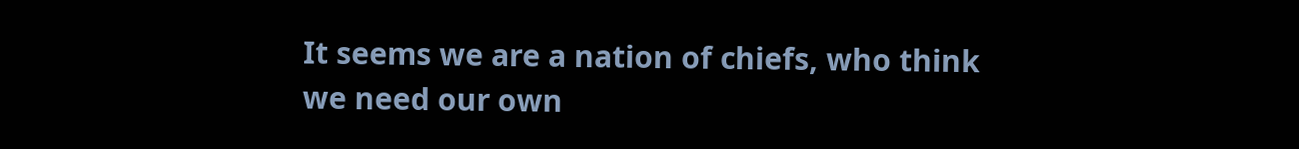It seems we are a nation of chiefs, who think we need our own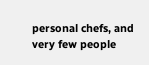personal chefs, and very few people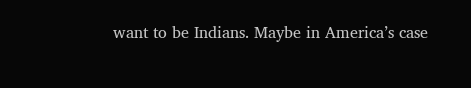want to be Indians. Maybe in America’s case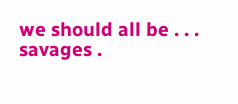we should all be . . . savages .